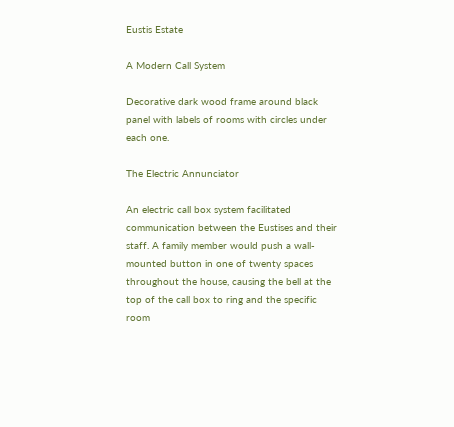Eustis Estate

A Modern Call System

Decorative dark wood frame around black panel with labels of rooms with circles under each one.

The Electric Annunciator

An electric call box system facilitated communication between the Eustises and their staff. A family member would push a wall-mounted button in one of twenty spaces throughout the house, causing the bell at the top of the call box to ring and the specific room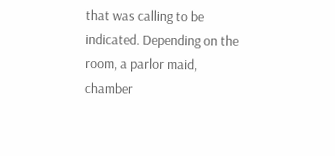that was calling to be indicated. Depending on the room, a parlor maid, chamber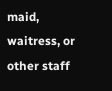maid, waitress, or other staff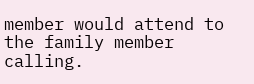member would attend to the family member calling.